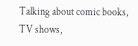Talking about comic books, TV shows,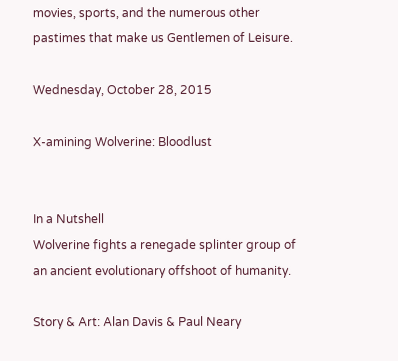movies, sports, and the numerous other pastimes that make us Gentlemen of Leisure.

Wednesday, October 28, 2015

X-amining Wolverine: Bloodlust


In a Nutshell
Wolverine fights a renegade splinter group of an ancient evolutionary offshoot of humanity.

Story & Art: Alan Davis & Paul Neary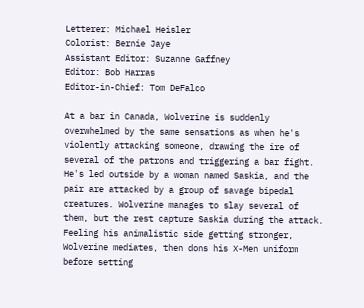Letterer: Michael Heisler
Colorist: Bernie Jaye
Assistant Editor: Suzanne Gaffney
Editor: Bob Harras
Editor-in-Chief: Tom DeFalco

At a bar in Canada, Wolverine is suddenly overwhelmed by the same sensations as when he's violently attacking someone, drawing the ire of several of the patrons and triggering a bar fight. He's led outside by a woman named Saskia, and the pair are attacked by a group of savage bipedal creatures. Wolverine manages to slay several of them, but the rest capture Saskia during the attack. Feeling his animalistic side getting stronger, Wolverine mediates, then dons his X-Men uniform before setting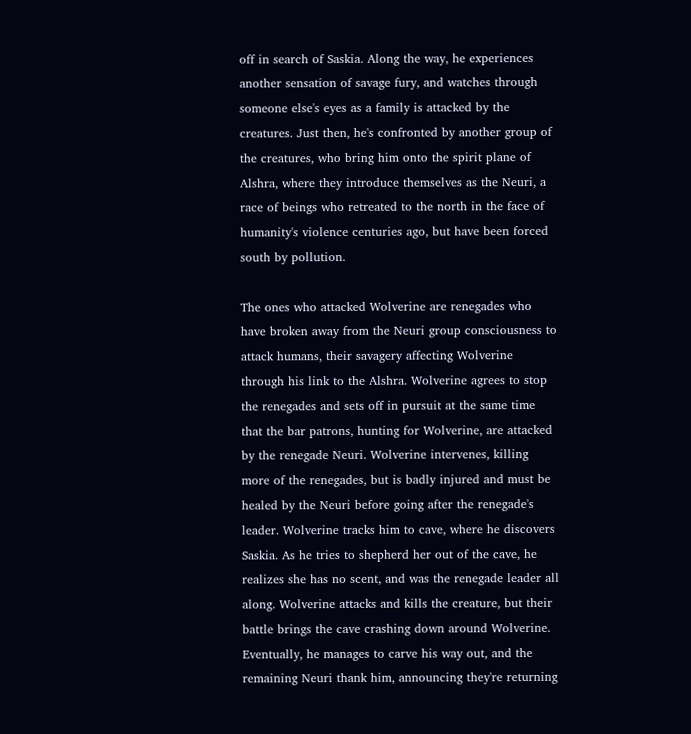off in search of Saskia. Along the way, he experiences another sensation of savage fury, and watches through someone else's eyes as a family is attacked by the creatures. Just then, he's confronted by another group of the creatures, who bring him onto the spirit plane of Alshra, where they introduce themselves as the Neuri, a race of beings who retreated to the north in the face of humanity's violence centuries ago, but have been forced south by pollution.

The ones who attacked Wolverine are renegades who have broken away from the Neuri group consciousness to attack humans, their savagery affecting Wolverine through his link to the Alshra. Wolverine agrees to stop the renegades and sets off in pursuit at the same time that the bar patrons, hunting for Wolverine, are attacked by the renegade Neuri. Wolverine intervenes, killing more of the renegades, but is badly injured and must be healed by the Neuri before going after the renegade's leader. Wolverine tracks him to cave, where he discovers Saskia. As he tries to shepherd her out of the cave, he realizes she has no scent, and was the renegade leader all along. Wolverine attacks and kills the creature, but their battle brings the cave crashing down around Wolverine. Eventually, he manages to carve his way out, and the remaining Neuri thank him, announcing they're returning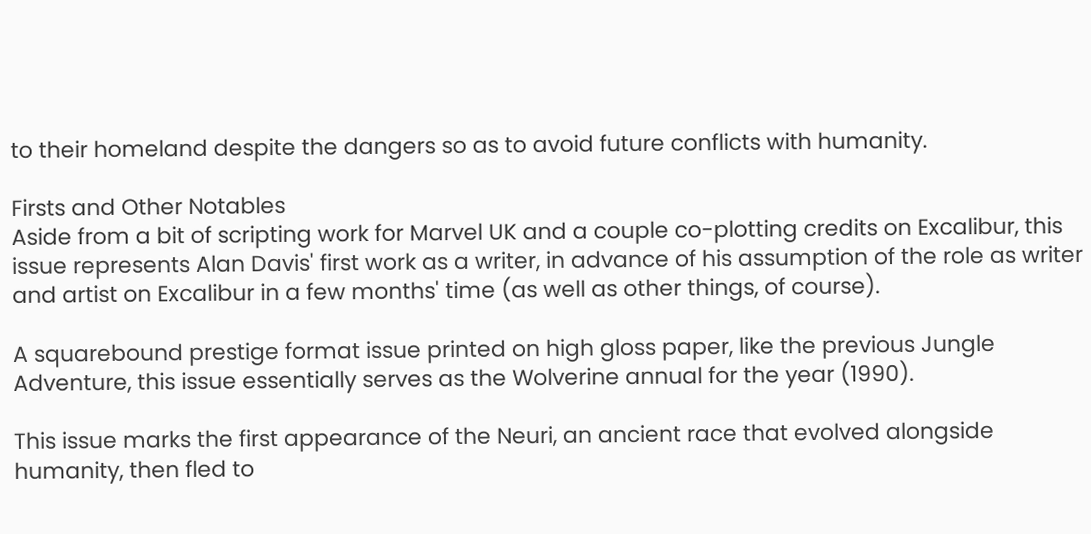to their homeland despite the dangers so as to avoid future conflicts with humanity.

Firsts and Other Notables
Aside from a bit of scripting work for Marvel UK and a couple co-plotting credits on Excalibur, this issue represents Alan Davis' first work as a writer, in advance of his assumption of the role as writer and artist on Excalibur in a few months' time (as well as other things, of course).

A squarebound prestige format issue printed on high gloss paper, like the previous Jungle Adventure, this issue essentially serves as the Wolverine annual for the year (1990).

This issue marks the first appearance of the Neuri, an ancient race that evolved alongside humanity, then fled to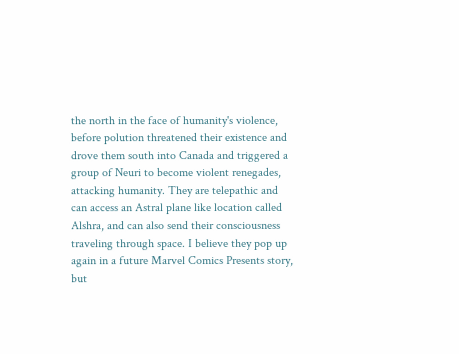the north in the face of humanity's violence, before polution threatened their existence and drove them south into Canada and triggered a group of Neuri to become violent renegades, attacking humanity. They are telepathic and can access an Astral plane like location called Alshra, and can also send their consciousness traveling through space. I believe they pop up again in a future Marvel Comics Presents story, but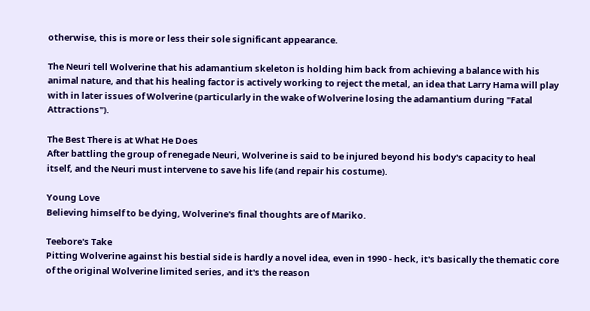otherwise, this is more or less their sole significant appearance.

The Neuri tell Wolverine that his adamantium skeleton is holding him back from achieving a balance with his animal nature, and that his healing factor is actively working to reject the metal, an idea that Larry Hama will play with in later issues of Wolverine (particularly in the wake of Wolverine losing the adamantium during "Fatal Attractions").

The Best There is at What He Does
After battling the group of renegade Neuri, Wolverine is said to be injured beyond his body's capacity to heal itself, and the Neuri must intervene to save his life (and repair his costume).

Young Love
Believing himself to be dying, Wolverine's final thoughts are of Mariko.

Teebore's Take
Pitting Wolverine against his bestial side is hardly a novel idea, even in 1990 - heck, it's basically the thematic core of the original Wolverine limited series, and it's the reason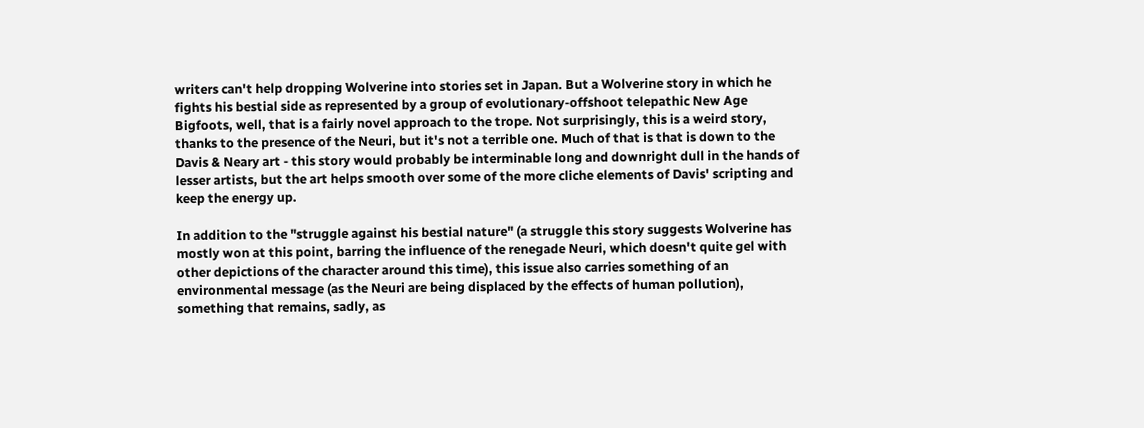writers can't help dropping Wolverine into stories set in Japan. But a Wolverine story in which he fights his bestial side as represented by a group of evolutionary-offshoot telepathic New Age Bigfoots, well, that is a fairly novel approach to the trope. Not surprisingly, this is a weird story, thanks to the presence of the Neuri, but it's not a terrible one. Much of that is that is down to the Davis & Neary art - this story would probably be interminable long and downright dull in the hands of lesser artists, but the art helps smooth over some of the more cliche elements of Davis' scripting and keep the energy up.

In addition to the "struggle against his bestial nature" (a struggle this story suggests Wolverine has mostly won at this point, barring the influence of the renegade Neuri, which doesn't quite gel with other depictions of the character around this time), this issue also carries something of an environmental message (as the Neuri are being displaced by the effects of human pollution), something that remains, sadly, as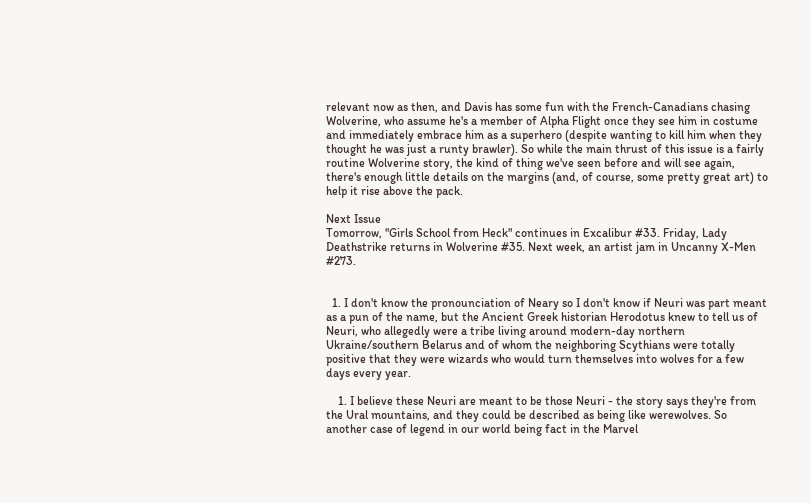relevant now as then, and Davis has some fun with the French-Canadians chasing Wolverine, who assume he's a member of Alpha Flight once they see him in costume and immediately embrace him as a superhero (despite wanting to kill him when they thought he was just a runty brawler). So while the main thrust of this issue is a fairly routine Wolverine story, the kind of thing we've seen before and will see again, there's enough little details on the margins (and, of course, some pretty great art) to help it rise above the pack.

Next Issue
Tomorrow, "Girls School from Heck" continues in Excalibur #33. Friday, Lady Deathstrike returns in Wolverine #35. Next week, an artist jam in Uncanny X-Men #273.


  1. I don't know the pronounciation of Neary so I don't know if Neuri was part meant as a pun of the name, but the Ancient Greek historian Herodotus knew to tell us of Neuri, who allegedly were a tribe living around modern-day northern Ukraine/southern Belarus and of whom the neighboring Scythians were totally positive that they were wizards who would turn themselves into wolves for a few days every year.

    1. I believe these Neuri are meant to be those Neuri - the story says they're from the Ural mountains, and they could be described as being like werewolves. So another case of legend in our world being fact in the Marvel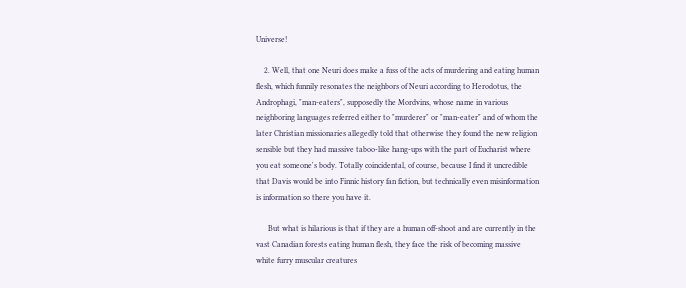Universe!

    2. Well, that one Neuri does make a fuss of the acts of murdering and eating human flesh, which funnily resonates the neighbors of Neuri according to Herodotus, the Androphagi, "man-eaters", supposedly the Mordvins, whose name in various neighboring languages referred either to "murderer" or "man-eater" and of whom the later Christian missionaries allegedly told that otherwise they found the new religion sensible but they had massive taboo-like hang-ups with the part of Eucharist where you eat someone's body. Totally coincidental, of course, because I find it uncredible that Davis would be into Finnic history fan fiction, but technically even misinformation is information so there you have it.

      But what is hilarious is that if they are a human off-shoot and are currently in the vast Canadian forests eating human flesh, they face the risk of becoming massive white furry muscular creatures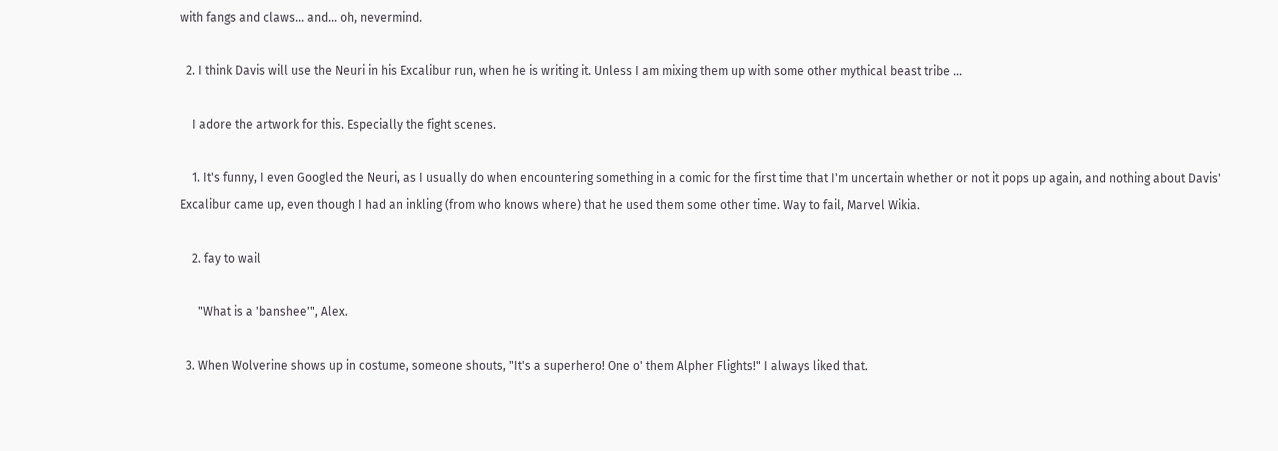with fangs and claws... and... oh, nevermind.

  2. I think Davis will use the Neuri in his Excalibur run, when he is writing it. Unless I am mixing them up with some other mythical beast tribe ...

    I adore the artwork for this. Especially the fight scenes.

    1. It's funny, I even Googled the Neuri, as I usually do when encountering something in a comic for the first time that I'm uncertain whether or not it pops up again, and nothing about Davis' Excalibur came up, even though I had an inkling (from who knows where) that he used them some other time. Way to fail, Marvel Wikia.

    2. fay to wail

      "What is a 'banshee'", Alex.

  3. When Wolverine shows up in costume, someone shouts, "It's a superhero! One o' them Alpher Flights!" I always liked that.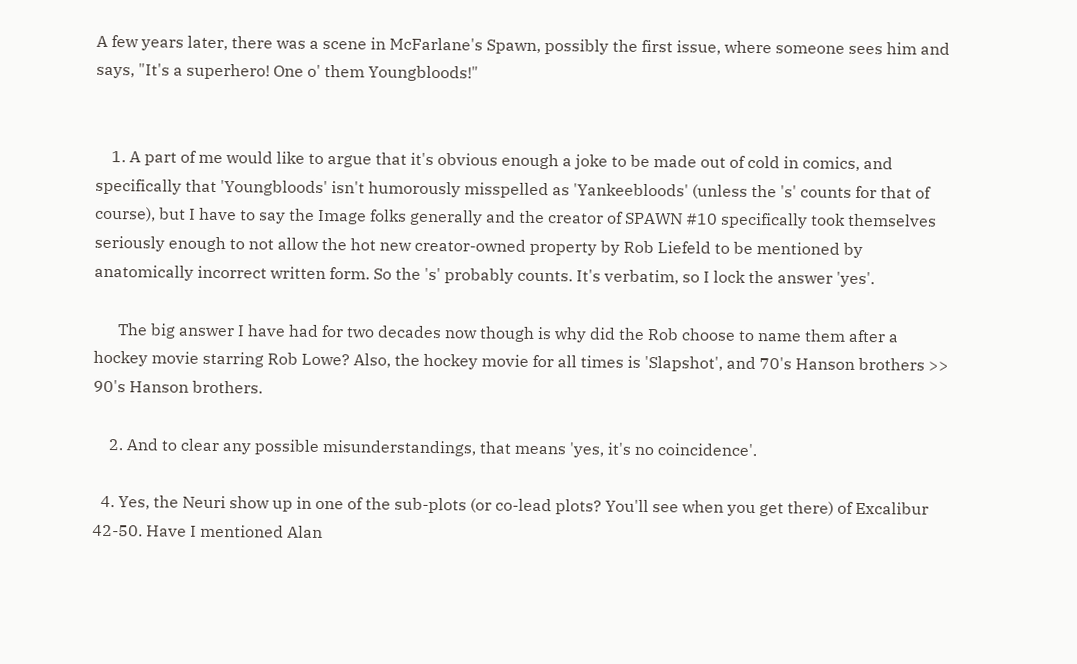A few years later, there was a scene in McFarlane's Spawn, possibly the first issue, where someone sees him and says, "It's a superhero! One o' them Youngbloods!"


    1. A part of me would like to argue that it's obvious enough a joke to be made out of cold in comics, and specifically that 'Youngbloods' isn't humorously misspelled as 'Yankeebloods' (unless the 's' counts for that of course), but I have to say the Image folks generally and the creator of SPAWN #10 specifically took themselves seriously enough to not allow the hot new creator-owned property by Rob Liefeld to be mentioned by anatomically incorrect written form. So the 's' probably counts. It's verbatim, so I lock the answer 'yes'.

      The big answer I have had for two decades now though is why did the Rob choose to name them after a hockey movie starring Rob Lowe? Also, the hockey movie for all times is 'Slapshot', and 70's Hanson brothers >> 90's Hanson brothers.

    2. And to clear any possible misunderstandings, that means 'yes, it's no coincidence'.

  4. Yes, the Neuri show up in one of the sub-plots (or co-lead plots? You'll see when you get there) of Excalibur 42-50. Have I mentioned Alan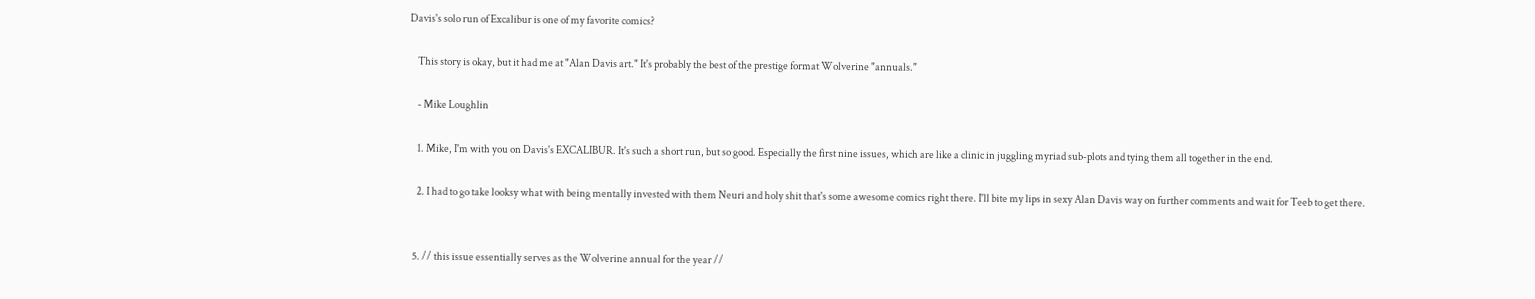Davis's solo run of Excalibur is one of my favorite comics?

    This story is okay, but it had me at "Alan Davis art." It's probably the best of the prestige format Wolverine "annuals."

    - Mike Loughlin

    1. Mike, I'm with you on Davis's EXCALIBUR. It's such a short run, but so good. Especially the first nine issues, which are like a clinic in juggling myriad sub-plots and tying them all together in the end.

    2. I had to go take looksy what with being mentally invested with them Neuri and holy shit that's some awesome comics right there. I'll bite my lips in sexy Alan Davis way on further comments and wait for Teeb to get there.


  5. // this issue essentially serves as the Wolverine annual for the year //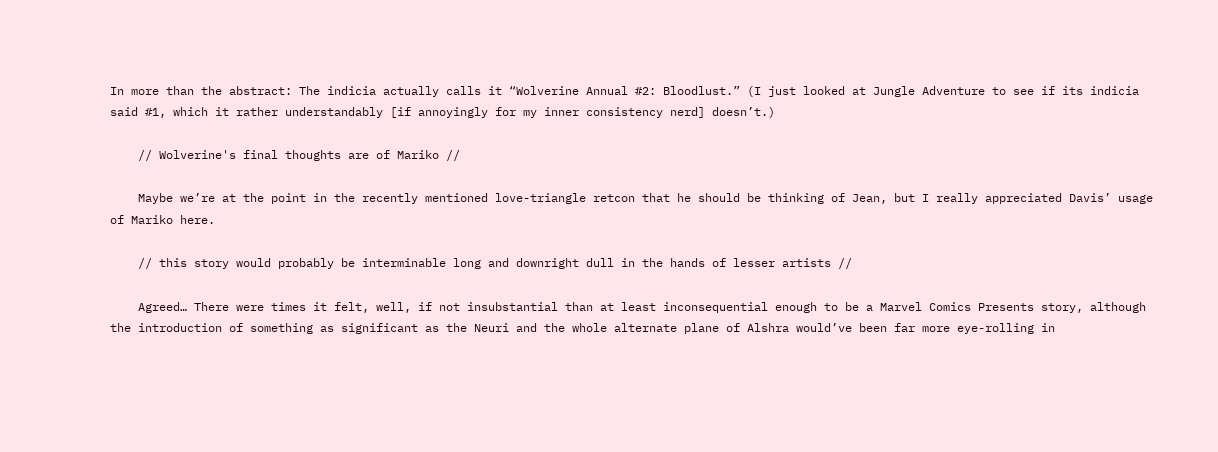In more than the abstract: The indicia actually calls it “Wolverine Annual #2: Bloodlust.” (I just looked at Jungle Adventure to see if its indicia said #1, which it rather understandably [if annoyingly for my inner consistency nerd] doesn’t.)

    // Wolverine's final thoughts are of Mariko //

    Maybe we’re at the point in the recently mentioned love-triangle retcon that he should be thinking of Jean, but I really appreciated Davis’ usage of Mariko here.

    // this story would probably be interminable long and downright dull in the hands of lesser artists //

    Agreed… There were times it felt, well, if not insubstantial than at least inconsequential enough to be a Marvel Comics Presents story, although the introduction of something as significant as the Neuri and the whole alternate plane of Alshra would’ve been far more eye-rolling in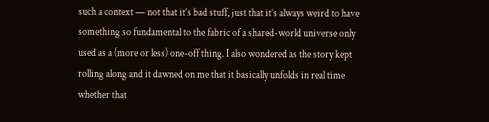such a context — not that it’s bad stuff, just that it’s always weird to have something so fundamental to the fabric of a shared-world universe only used as a (more or less) one-off thing. I also wondered as the story kept rolling along and it dawned on me that it basically unfolds in real time whether that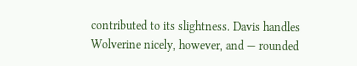contributed to its slightness. Davis handles Wolverine nicely, however, and — rounded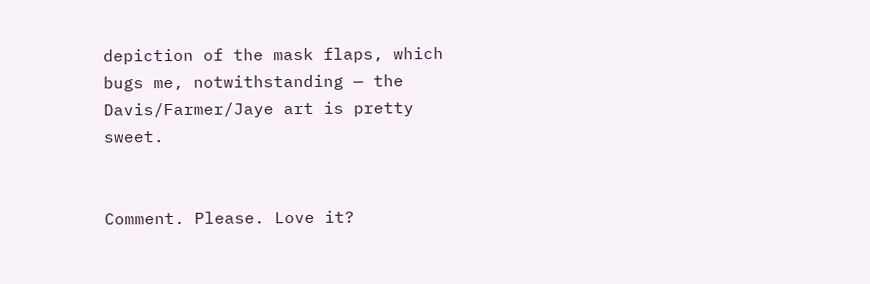depiction of the mask flaps, which bugs me, notwithstanding — the Davis/Farmer/Jaye art is pretty sweet.


Comment. Please. Love it?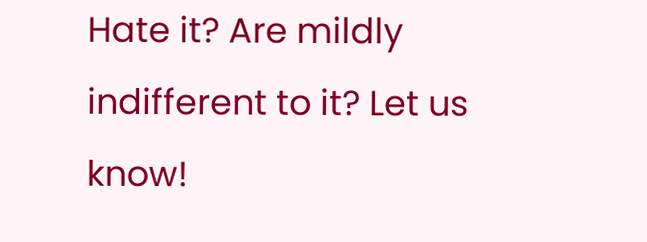Hate it? Are mildly indifferent to it? Let us know!